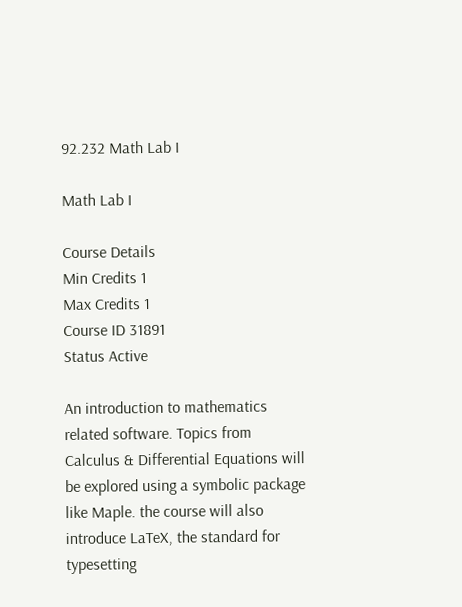92.232 Math Lab I

Math Lab I

Course Details
Min Credits 1
Max Credits 1
Course ID 31891
Status Active

An introduction to mathematics related software. Topics from Calculus & Differential Equations will be explored using a symbolic package like Maple. the course will also introduce LaTeX, the standard for typesetting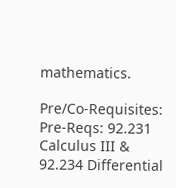mathematics.

Pre/Co-Requisites: Pre-Reqs: 92.231 Calculus III & 92.234 Differential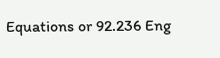Equations or 92.236 Eng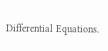Differential Equations.